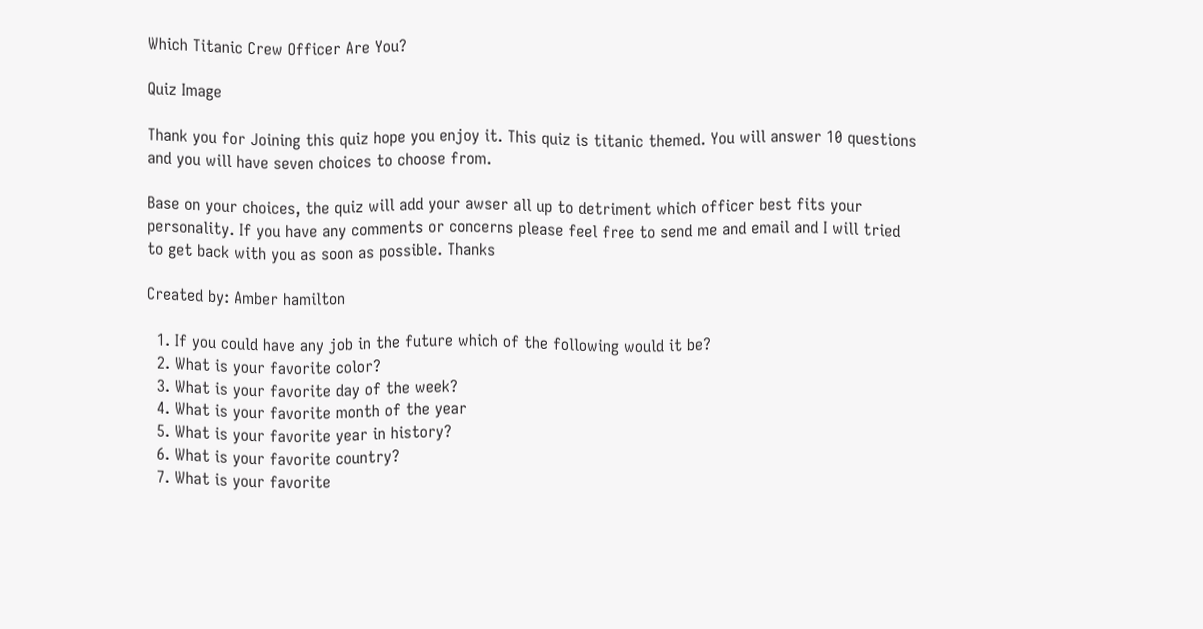Which Titanic Crew Officer Are You?

Quiz Image

Thank you for Joining this quiz hope you enjoy it. This quiz is titanic themed. You will answer 10 questions and you will have seven choices to choose from.

Base on your choices, the quiz will add your awser all up to detriment which officer best fits your personality. If you have any comments or concerns please feel free to send me and email and I will tried to get back with you as soon as possible. Thanks

Created by: Amber hamilton

  1. If you could have any job in the future which of the following would it be?
  2. What is your favorite color?
  3. What is your favorite day of the week?
  4. What is your favorite month of the year
  5. What is your favorite year in history?
  6. What is your favorite country?
  7. What is your favorite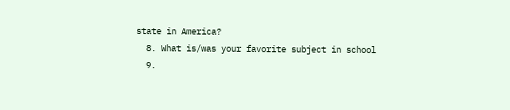state in America?
  8. What is/was your favorite subject in school
  9.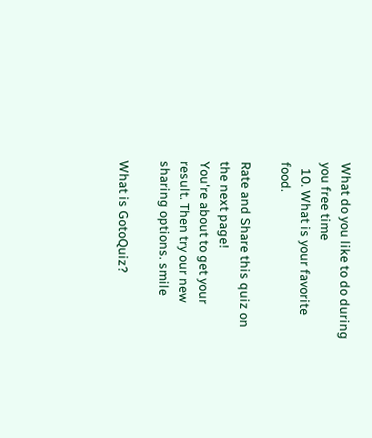What do you like to do during you free time
  10. What is your favorite food.

Rate and Share this quiz on the next page!
You're about to get your result. Then try our new sharing options. smile

What is GotoQuiz?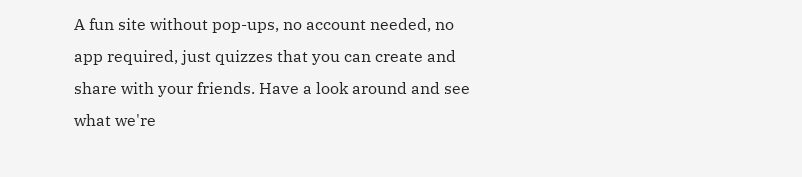A fun site without pop-ups, no account needed, no app required, just quizzes that you can create and share with your friends. Have a look around and see what we're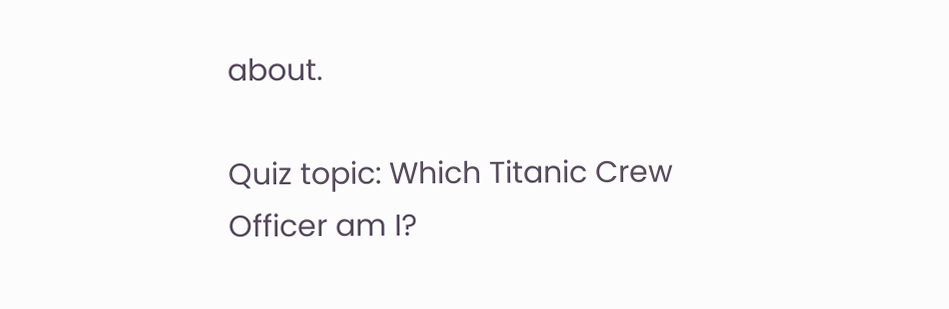about.

Quiz topic: Which Titanic Crew Officer am I?